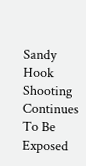Sandy Hook Shooting Continues To Be Exposed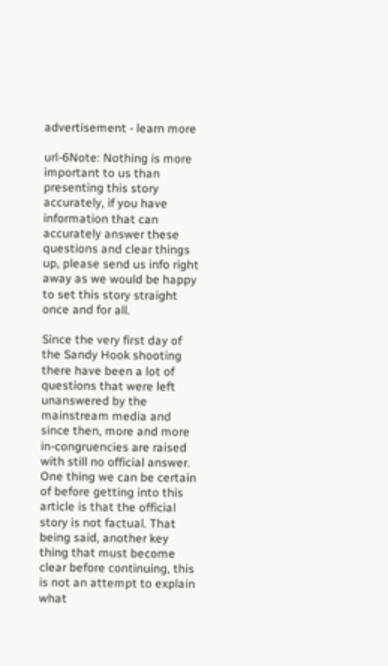advertisement - learn more

url-6Note: Nothing is more important to us than presenting this story accurately, if you have information that can accurately answer these questions and clear things up, please send us info right away as we would be happy to set this story straight once and for all.

Since the very first day of the Sandy Hook shooting there have been a lot of questions that were left unanswered by the mainstream media and since then, more and more in-congruencies are raised with still no official answer. One thing we can be certain of before getting into this article is that the official story is not factual. That being said, another key thing that must become clear before continuing, this is not an attempt to explain what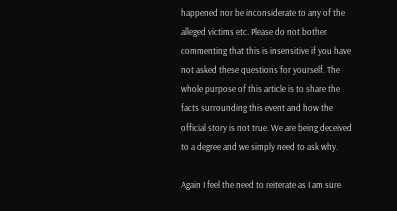happened nor be inconsiderate to any of the alleged victims etc. Please do not bother commenting that this is insensitive if you have not asked these questions for yourself. The whole purpose of this article is to share the facts surrounding this event and how the official story is not true. We are being deceived to a degree and we simply need to ask why.

Again I feel the need to reiterate as I am sure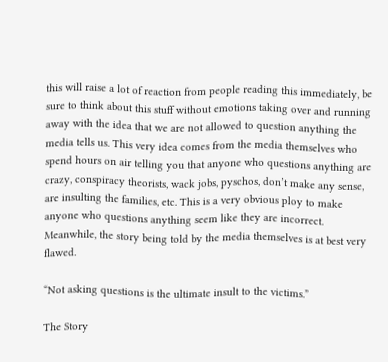this will raise a lot of reaction from people reading this immediately, be sure to think about this stuff without emotions taking over and running away with the idea that we are not allowed to question anything the media tells us. This very idea comes from the media themselves who spend hours on air telling you that anyone who questions anything are crazy, conspiracy theorists, wack jobs, pyschos, don’t make any sense, are insulting the families, etc. This is a very obvious ploy to make anyone who questions anything seem like they are incorrect. Meanwhile, the story being told by the media themselves is at best very flawed.

“Not asking questions is the ultimate insult to the victims.”

The Story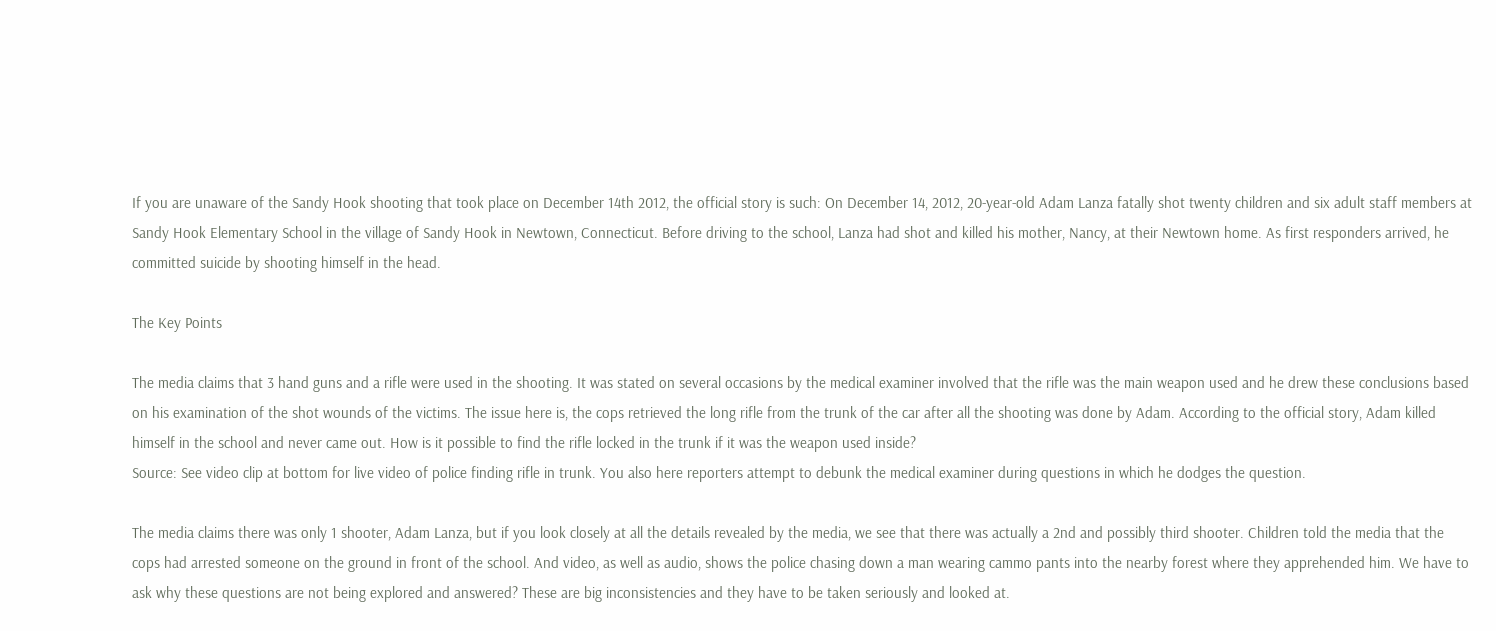If you are unaware of the Sandy Hook shooting that took place on December 14th 2012, the official story is such: On December 14, 2012, 20-year-old Adam Lanza fatally shot twenty children and six adult staff members at Sandy Hook Elementary School in the village of Sandy Hook in Newtown, Connecticut. Before driving to the school, Lanza had shot and killed his mother, Nancy, at their Newtown home. As first responders arrived, he committed suicide by shooting himself in the head.

The Key Points

The media claims that 3 hand guns and a rifle were used in the shooting. It was stated on several occasions by the medical examiner involved that the rifle was the main weapon used and he drew these conclusions based on his examination of the shot wounds of the victims. The issue here is, the cops retrieved the long rifle from the trunk of the car after all the shooting was done by Adam. According to the official story, Adam killed himself in the school and never came out. How is it possible to find the rifle locked in the trunk if it was the weapon used inside?
Source: See video clip at bottom for live video of police finding rifle in trunk. You also here reporters attempt to debunk the medical examiner during questions in which he dodges the question.

The media claims there was only 1 shooter, Adam Lanza, but if you look closely at all the details revealed by the media, we see that there was actually a 2nd and possibly third shooter. Children told the media that the cops had arrested someone on the ground in front of the school. And video, as well as audio, shows the police chasing down a man wearing cammo pants into the nearby forest where they apprehended him. We have to ask why these questions are not being explored and answered? These are big inconsistencies and they have to be taken seriously and looked at.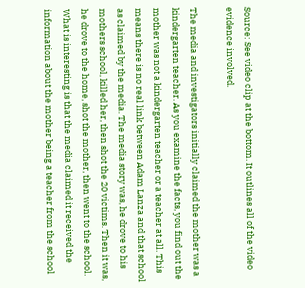Source: See video clip at the bottom. It outlines all of the video evidence involved.

The media and investigators initially claimed the mother was a kindergarten teacher. As you examine the facts, you find out the mother was not a kindergarten teacher or a teacher at all. This means there is no real link between Adam Lanza and that school as claimed by the media. The media story was, he drove to his mothers school, killed her, then shot the 20 victims. Then it was, he drove to the home, shot the mother, then went to the school. What is interesting is that the media claimed it received the information about the mother being a teacher from the school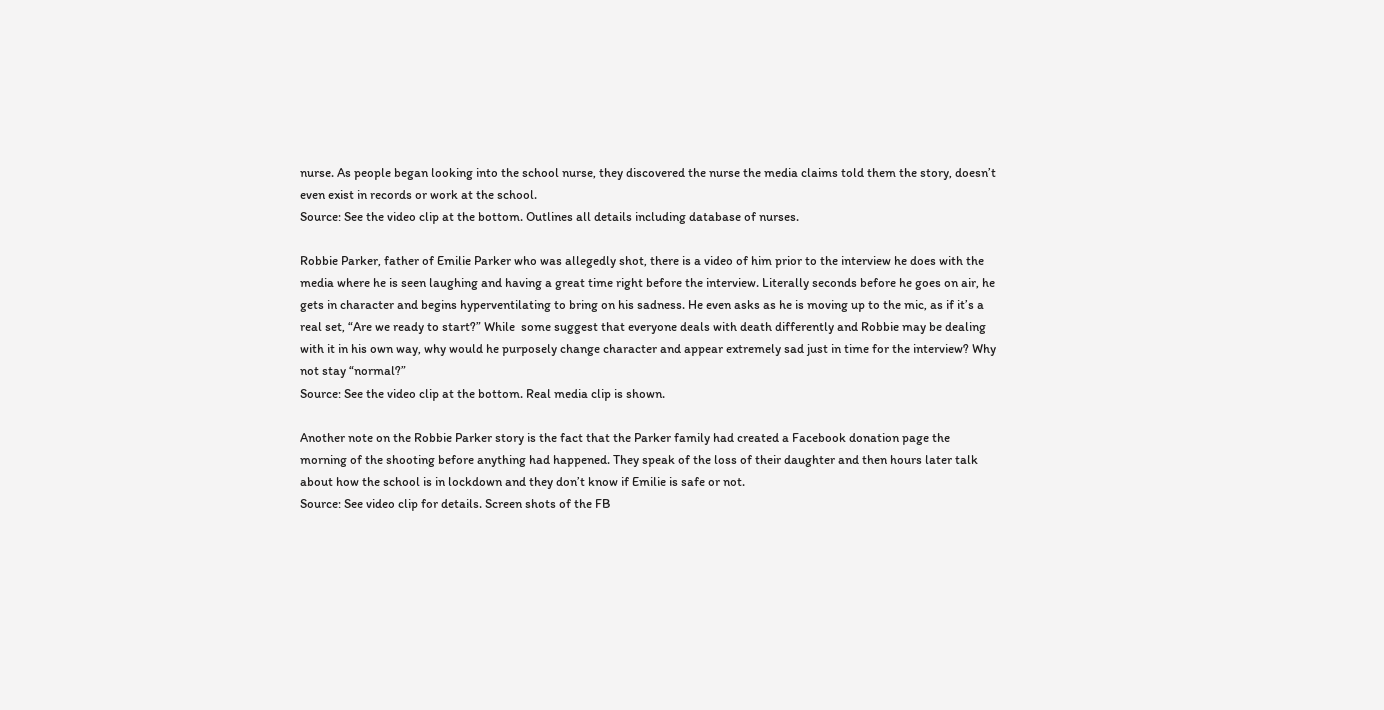nurse. As people began looking into the school nurse, they discovered the nurse the media claims told them the story, doesn’t even exist in records or work at the school.
Source: See the video clip at the bottom. Outlines all details including database of nurses.

Robbie Parker, father of Emilie Parker who was allegedly shot, there is a video of him prior to the interview he does with the media where he is seen laughing and having a great time right before the interview. Literally seconds before he goes on air, he gets in character and begins hyperventilating to bring on his sadness. He even asks as he is moving up to the mic, as if it’s a real set, “Are we ready to start?” While  some suggest that everyone deals with death differently and Robbie may be dealing with it in his own way, why would he purposely change character and appear extremely sad just in time for the interview? Why not stay “normal?”
Source: See the video clip at the bottom. Real media clip is shown.

Another note on the Robbie Parker story is the fact that the Parker family had created a Facebook donation page the morning of the shooting before anything had happened. They speak of the loss of their daughter and then hours later talk about how the school is in lockdown and they don’t know if Emilie is safe or not.
Source: See video clip for details. Screen shots of the FB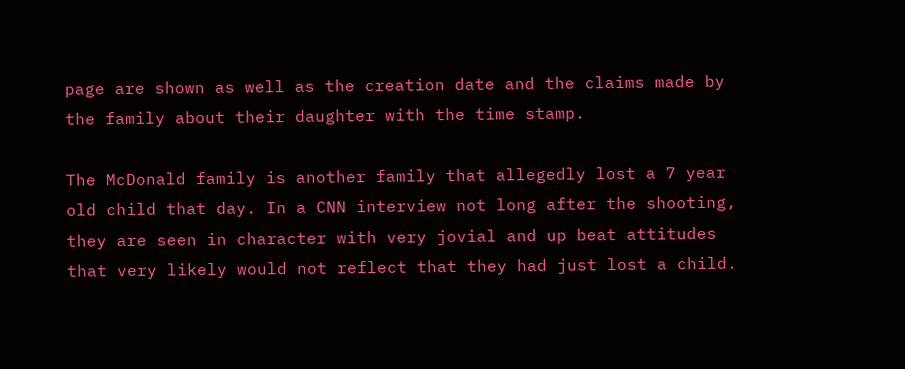page are shown as well as the creation date and the claims made by the family about their daughter with the time stamp.

The McDonald family is another family that allegedly lost a 7 year old child that day. In a CNN interview not long after the shooting, they are seen in character with very jovial and up beat attitudes that very likely would not reflect that they had just lost a child.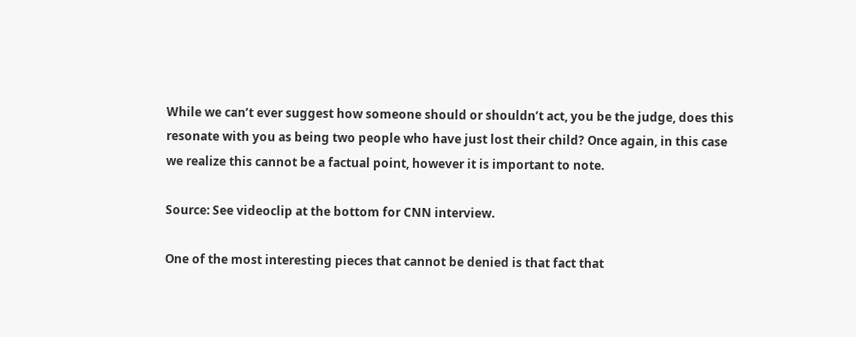While we can’t ever suggest how someone should or shouldn’t act, you be the judge, does this resonate with you as being two people who have just lost their child? Once again, in this case we realize this cannot be a factual point, however it is important to note.

Source: See videoclip at the bottom for CNN interview.

One of the most interesting pieces that cannot be denied is that fact that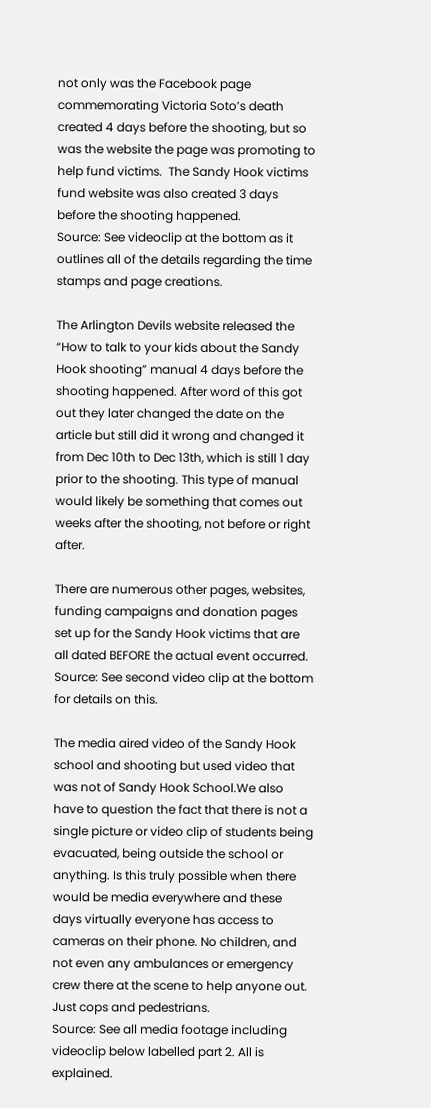not only was the Facebook page commemorating Victoria Soto’s death created 4 days before the shooting, but so was the website the page was promoting to help fund victims.  The Sandy Hook victims fund website was also created 3 days before the shooting happened.
Source: See videoclip at the bottom as it outlines all of the details regarding the time stamps and page creations.

The Arlington Devils website released the “How to talk to your kids about the Sandy Hook shooting” manual 4 days before the shooting happened. After word of this got out they later changed the date on the article but still did it wrong and changed it from Dec 10th to Dec 13th, which is still 1 day prior to the shooting. This type of manual would likely be something that comes out weeks after the shooting, not before or right after.

There are numerous other pages, websites, funding campaigns and donation pages set up for the Sandy Hook victims that are all dated BEFORE the actual event occurred.
Source: See second video clip at the bottom for details on this.

The media aired video of the Sandy Hook school and shooting but used video that was not of Sandy Hook School.We also have to question the fact that there is not a single picture or video clip of students being evacuated, being outside the school or anything. Is this truly possible when there would be media everywhere and these days virtually everyone has access to cameras on their phone. No children, and not even any ambulances or emergency crew there at the scene to help anyone out. Just cops and pedestrians.
Source: See all media footage including videoclip below labelled part 2. All is explained.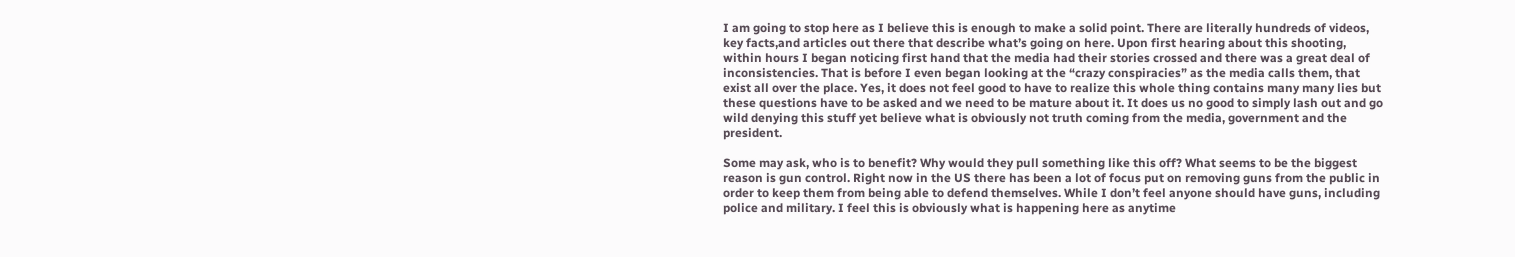I am going to stop here as I believe this is enough to make a solid point. There are literally hundreds of videos, key facts,and articles out there that describe what’s going on here. Upon first hearing about this shooting, within hours I began noticing first hand that the media had their stories crossed and there was a great deal of inconsistencies. That is before I even began looking at the “crazy conspiracies” as the media calls them, that exist all over the place. Yes, it does not feel good to have to realize this whole thing contains many many lies but these questions have to be asked and we need to be mature about it. It does us no good to simply lash out and go wild denying this stuff yet believe what is obviously not truth coming from the media, government and the president.

Some may ask, who is to benefit? Why would they pull something like this off? What seems to be the biggest reason is gun control. Right now in the US there has been a lot of focus put on removing guns from the public in order to keep them from being able to defend themselves. While I don’t feel anyone should have guns, including police and military. I feel this is obviously what is happening here as anytime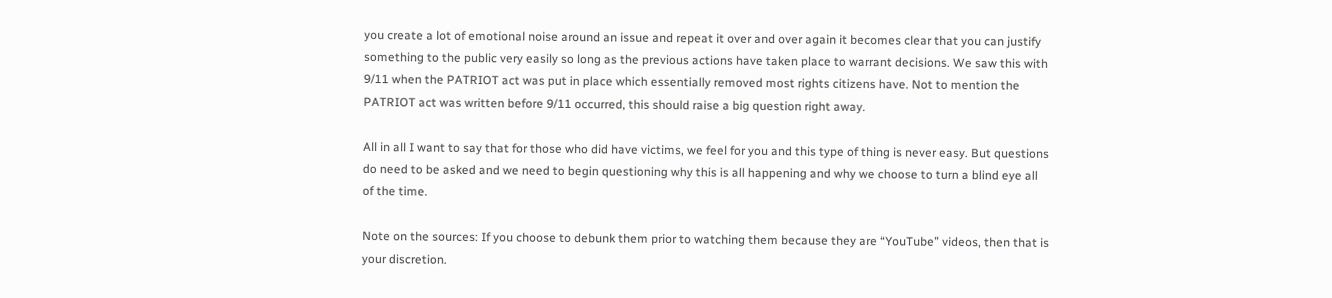you create a lot of emotional noise around an issue and repeat it over and over again it becomes clear that you can justify something to the public very easily so long as the previous actions have taken place to warrant decisions. We saw this with 9/11 when the PATRIOT act was put in place which essentially removed most rights citizens have. Not to mention the PATRIOT act was written before 9/11 occurred, this should raise a big question right away.

All in all I want to say that for those who did have victims, we feel for you and this type of thing is never easy. But questions do need to be asked and we need to begin questioning why this is all happening and why we choose to turn a blind eye all of the time.

Note on the sources: If you choose to debunk them prior to watching them because they are “YouTube” videos, then that is your discretion.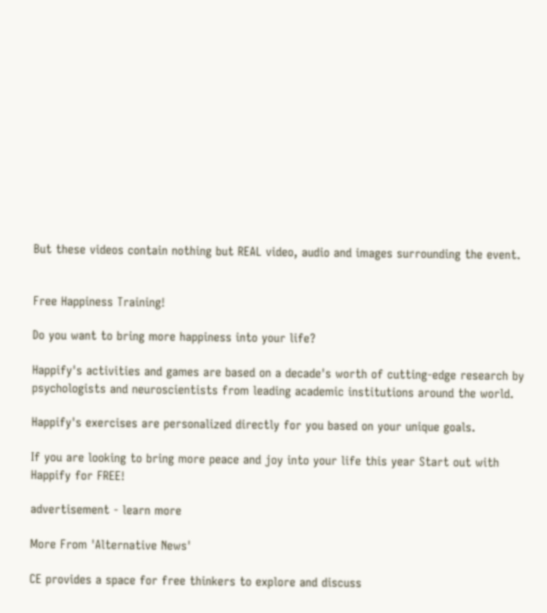But these videos contain nothing but REAL video, audio and images surrounding the event.


Free Happiness Training!

Do you want to bring more happiness into your life?

Happify's activities and games are based on a decade's worth of cutting-edge research by psychologists and neuroscientists from leading academic institutions around the world.

Happify's exercises are personalized directly for you based on your unique goals.

If you are looking to bring more peace and joy into your life this year Start out with Happify for FREE!

advertisement - learn more

More From 'Alternative News'

CE provides a space for free thinkers to explore and discuss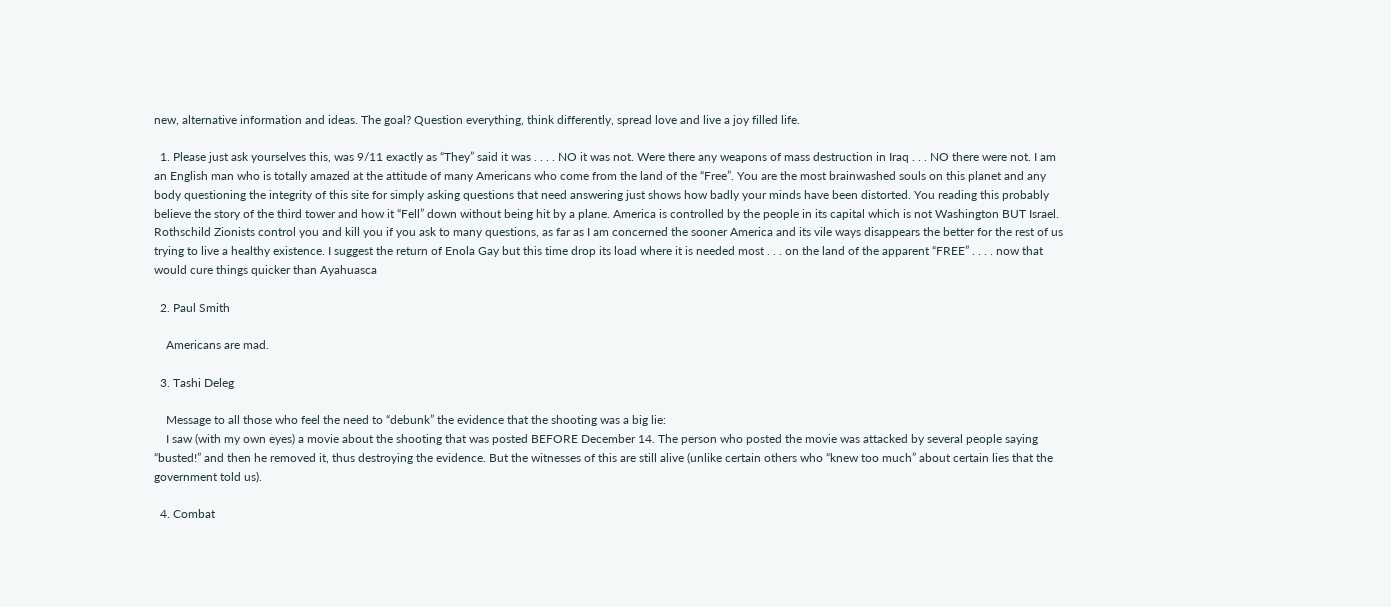new, alternative information and ideas. The goal? Question everything, think differently, spread love and live a joy filled life.

  1. Please just ask yourselves this, was 9/11 exactly as “They” said it was . . . . NO it was not. Were there any weapons of mass destruction in Iraq . . . NO there were not. I am an English man who is totally amazed at the attitude of many Americans who come from the land of the “Free”. You are the most brainwashed souls on this planet and any body questioning the integrity of this site for simply asking questions that need answering just shows how badly your minds have been distorted. You reading this probably believe the story of the third tower and how it “Fell” down without being hit by a plane. America is controlled by the people in its capital which is not Washington BUT Israel. Rothschild Zionists control you and kill you if you ask to many questions, as far as I am concerned the sooner America and its vile ways disappears the better for the rest of us trying to live a healthy existence. I suggest the return of Enola Gay but this time drop its load where it is needed most . . . on the land of the apparent “FREE” . . . . now that would cure things quicker than Ayahuasca

  2. Paul Smith

    Americans are mad.

  3. Tashi Deleg

    Message to all those who feel the need to “debunk” the evidence that the shooting was a big lie:
    I saw (with my own eyes) a movie about the shooting that was posted BEFORE December 14. The person who posted the movie was attacked by several people saying “busted!” and then he removed it, thus destroying the evidence. But the witnesses of this are still alive (unlike certain others who “knew too much” about certain lies that the government told us).

  4. Combat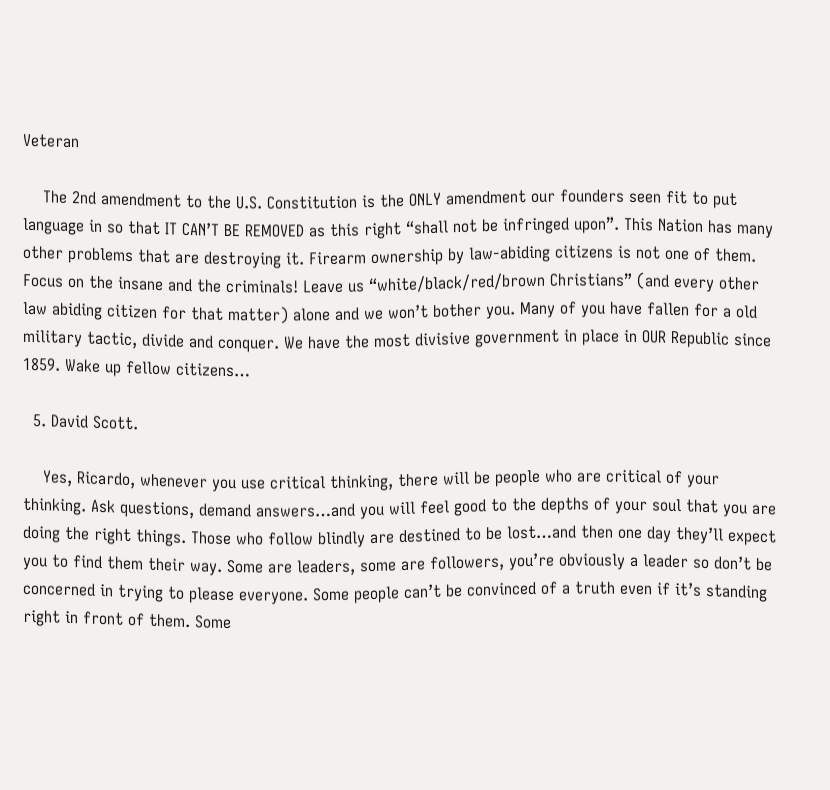Veteran

    The 2nd amendment to the U.S. Constitution is the ONLY amendment our founders seen fit to put language in so that IT CAN’T BE REMOVED as this right “shall not be infringed upon”. This Nation has many other problems that are destroying it. Firearm ownership by law-abiding citizens is not one of them. Focus on the insane and the criminals! Leave us “white/black/red/brown Christians” (and every other law abiding citizen for that matter) alone and we won’t bother you. Many of you have fallen for a old military tactic, divide and conquer. We have the most divisive government in place in OUR Republic since 1859. Wake up fellow citizens…

  5. David Scott.

    Yes, Ricardo, whenever you use critical thinking, there will be people who are critical of your thinking. Ask questions, demand answers…and you will feel good to the depths of your soul that you are doing the right things. Those who follow blindly are destined to be lost…and then one day they’ll expect you to find them their way. Some are leaders, some are followers, you’re obviously a leader so don’t be concerned in trying to please everyone. Some people can’t be convinced of a truth even if it’s standing right in front of them. Some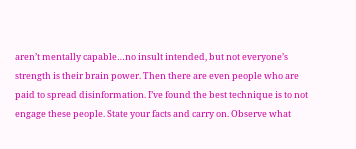aren’t mentally capable…no insult intended, but not everyone’s strength is their brain power. Then there are even people who are paid to spread disinformation. I’ve found the best technique is to not engage these people. State your facts and carry on. Observe what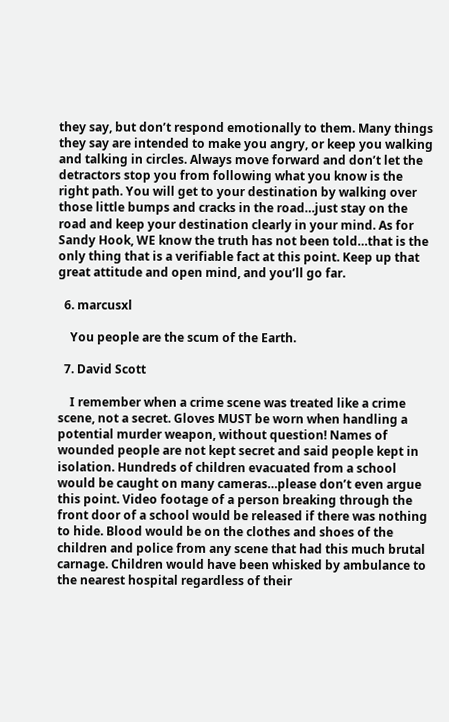they say, but don’t respond emotionally to them. Many things they say are intended to make you angry, or keep you walking and talking in circles. Always move forward and don’t let the detractors stop you from following what you know is the right path. You will get to your destination by walking over those little bumps and cracks in the road…just stay on the road and keep your destination clearly in your mind. As for Sandy Hook, WE know the truth has not been told…that is the only thing that is a verifiable fact at this point. Keep up that great attitude and open mind, and you’ll go far.

  6. marcusxl

    You people are the scum of the Earth.

  7. David Scott

    I remember when a crime scene was treated like a crime scene, not a secret. Gloves MUST be worn when handling a potential murder weapon, without question! Names of wounded people are not kept secret and said people kept in isolation. Hundreds of children evacuated from a school would be caught on many cameras…please don’t even argue this point. Video footage of a person breaking through the front door of a school would be released if there was nothing to hide. Blood would be on the clothes and shoes of the children and police from any scene that had this much brutal carnage. Children would have been whisked by ambulance to the nearest hospital regardless of their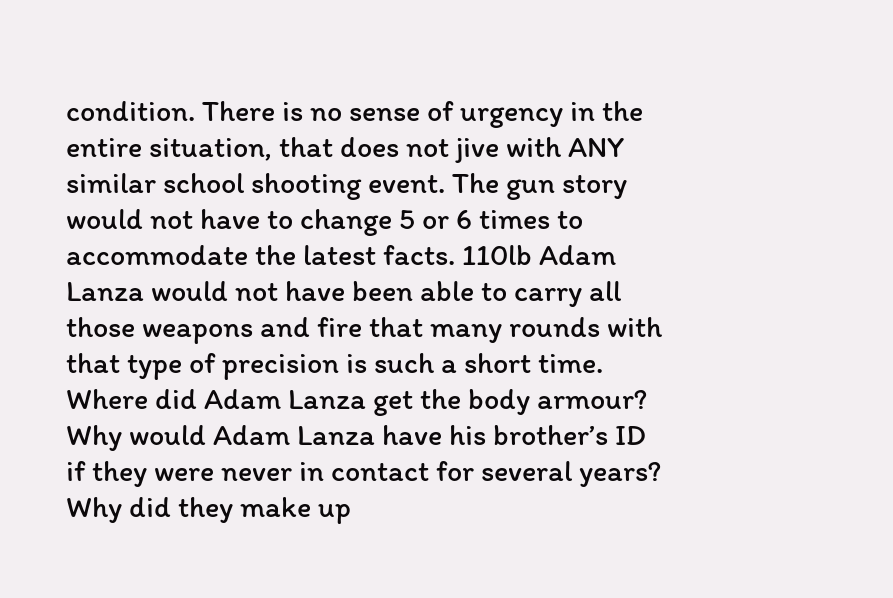condition. There is no sense of urgency in the entire situation, that does not jive with ANY similar school shooting event. The gun story would not have to change 5 or 6 times to accommodate the latest facts. 110lb Adam Lanza would not have been able to carry all those weapons and fire that many rounds with that type of precision is such a short time. Where did Adam Lanza get the body armour? Why would Adam Lanza have his brother’s ID if they were never in contact for several years? Why did they make up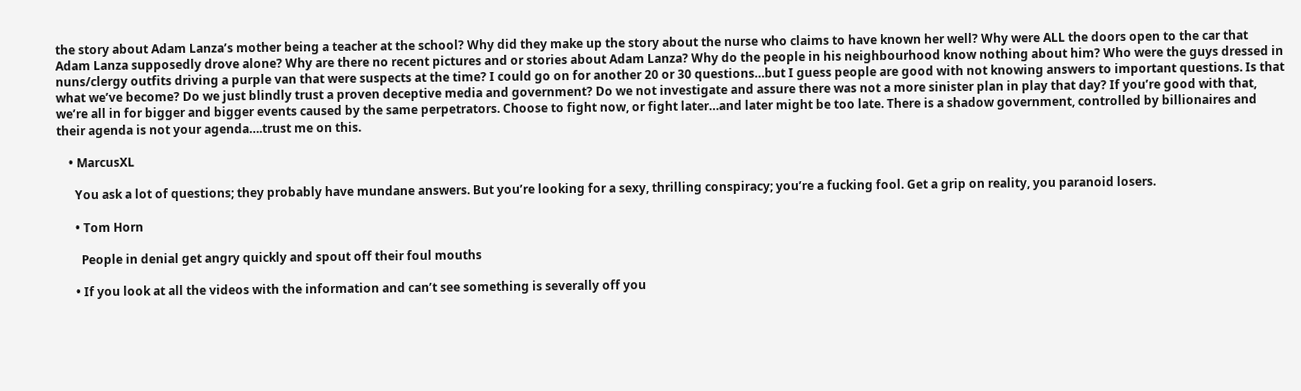the story about Adam Lanza’s mother being a teacher at the school? Why did they make up the story about the nurse who claims to have known her well? Why were ALL the doors open to the car that Adam Lanza supposedly drove alone? Why are there no recent pictures and or stories about Adam Lanza? Why do the people in his neighbourhood know nothing about him? Who were the guys dressed in nuns/clergy outfits driving a purple van that were suspects at the time? I could go on for another 20 or 30 questions…but I guess people are good with not knowing answers to important questions. Is that what we’ve become? Do we just blindly trust a proven deceptive media and government? Do we not investigate and assure there was not a more sinister plan in play that day? If you’re good with that, we’re all in for bigger and bigger events caused by the same perpetrators. Choose to fight now, or fight later…and later might be too late. There is a shadow government, controlled by billionaires and their agenda is not your agenda….trust me on this.

    • MarcusXL

      You ask a lot of questions; they probably have mundane answers. But you’re looking for a sexy, thrilling conspiracy; you’re a fucking fool. Get a grip on reality, you paranoid losers.

      • Tom Horn

        People in denial get angry quickly and spout off their foul mouths

      • If you look at all the videos with the information and can’t see something is severally off you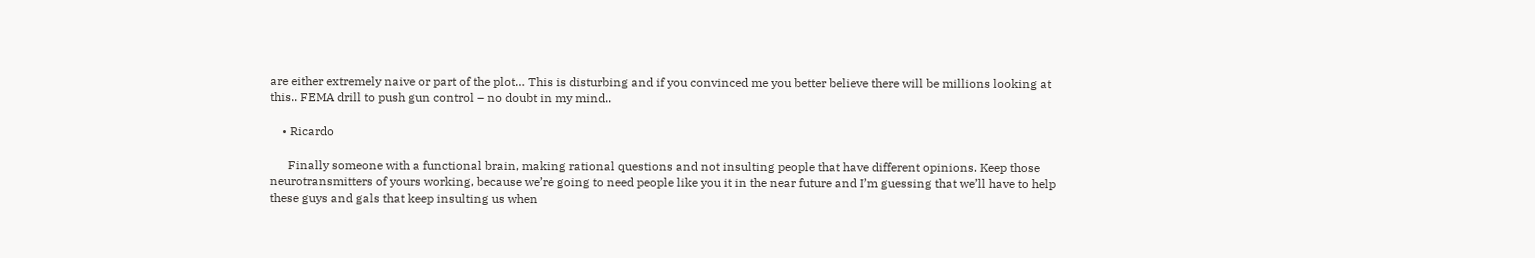are either extremely naive or part of the plot… This is disturbing and if you convinced me you better believe there will be millions looking at this.. FEMA drill to push gun control – no doubt in my mind..

    • Ricardo

      Finally someone with a functional brain, making rational questions and not insulting people that have different opinions. Keep those neurotransmitters of yours working, because we’re going to need people like you it in the near future and I’m guessing that we’ll have to help these guys and gals that keep insulting us when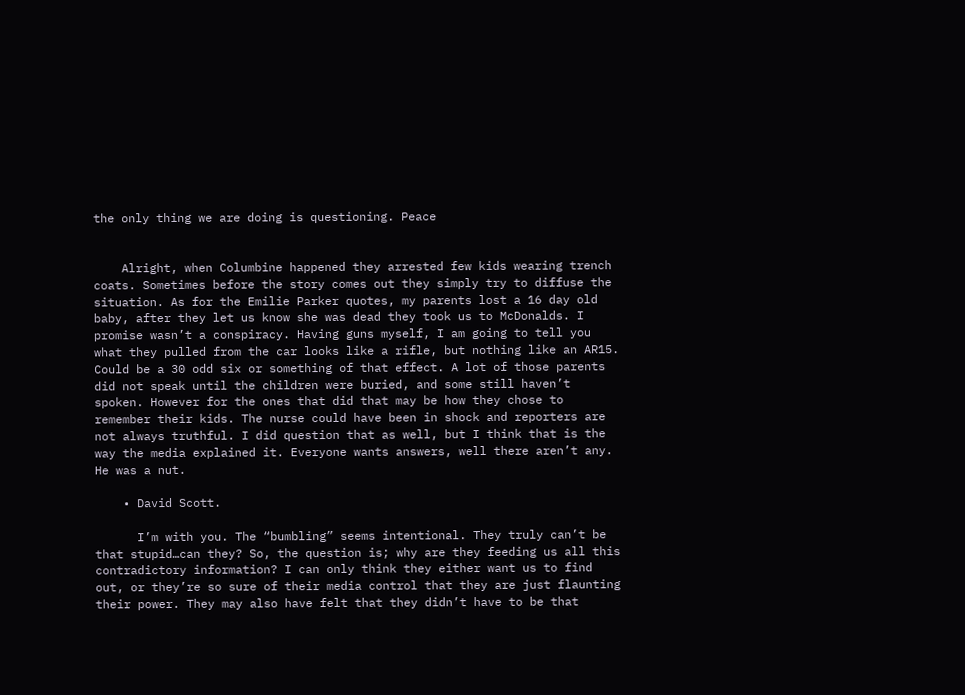the only thing we are doing is questioning. Peace


    Alright, when Columbine happened they arrested few kids wearing trench coats. Sometimes before the story comes out they simply try to diffuse the situation. As for the Emilie Parker quotes, my parents lost a 16 day old baby, after they let us know she was dead they took us to McDonalds. I promise wasn’t a conspiracy. Having guns myself, I am going to tell you what they pulled from the car looks like a rifle, but nothing like an AR15. Could be a 30 odd six or something of that effect. A lot of those parents did not speak until the children were buried, and some still haven’t spoken. However for the ones that did that may be how they chose to remember their kids. The nurse could have been in shock and reporters are not always truthful. I did question that as well, but I think that is the way the media explained it. Everyone wants answers, well there aren’t any. He was a nut.

    • David Scott.

      I’m with you. The “bumbling” seems intentional. They truly can’t be that stupid…can they? So, the question is; why are they feeding us all this contradictory information? I can only think they either want us to find out, or they’re so sure of their media control that they are just flaunting their power. They may also have felt that they didn’t have to be that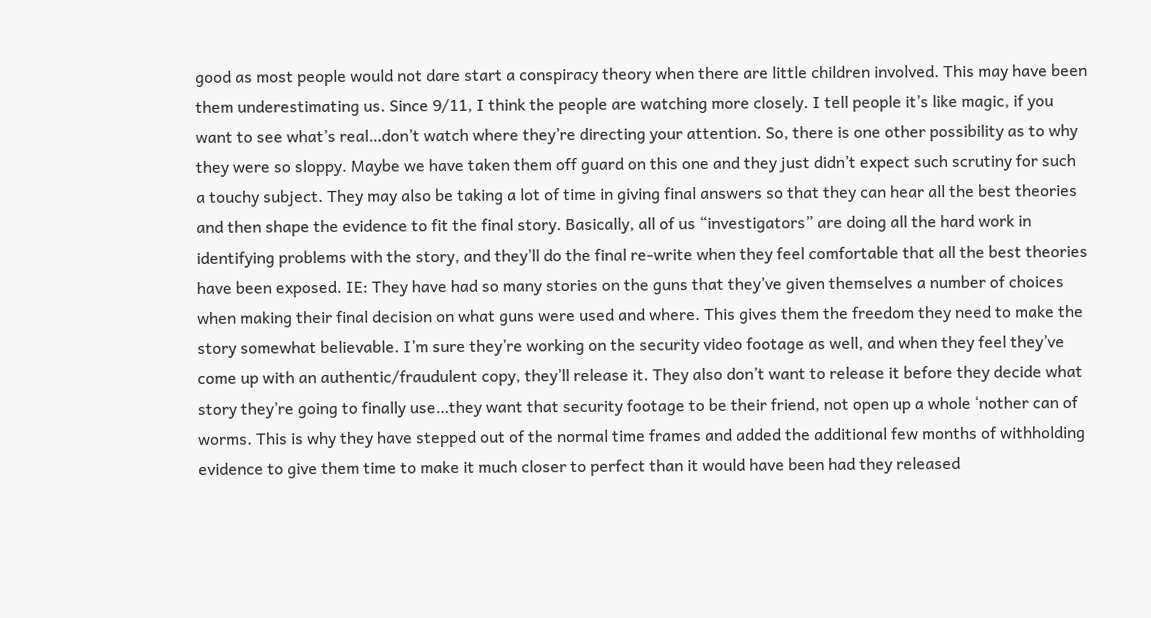good as most people would not dare start a conspiracy theory when there are little children involved. This may have been them underestimating us. Since 9/11, I think the people are watching more closely. I tell people it’s like magic, if you want to see what’s real…don’t watch where they’re directing your attention. So, there is one other possibility as to why they were so sloppy. Maybe we have taken them off guard on this one and they just didn’t expect such scrutiny for such a touchy subject. They may also be taking a lot of time in giving final answers so that they can hear all the best theories and then shape the evidence to fit the final story. Basically, all of us “investigators” are doing all the hard work in identifying problems with the story, and they’ll do the final re-write when they feel comfortable that all the best theories have been exposed. IE: They have had so many stories on the guns that they’ve given themselves a number of choices when making their final decision on what guns were used and where. This gives them the freedom they need to make the story somewhat believable. I’m sure they’re working on the security video footage as well, and when they feel they’ve come up with an authentic/fraudulent copy, they’ll release it. They also don’t want to release it before they decide what story they’re going to finally use…they want that security footage to be their friend, not open up a whole ‘nother can of worms. This is why they have stepped out of the normal time frames and added the additional few months of withholding evidence to give them time to make it much closer to perfect than it would have been had they released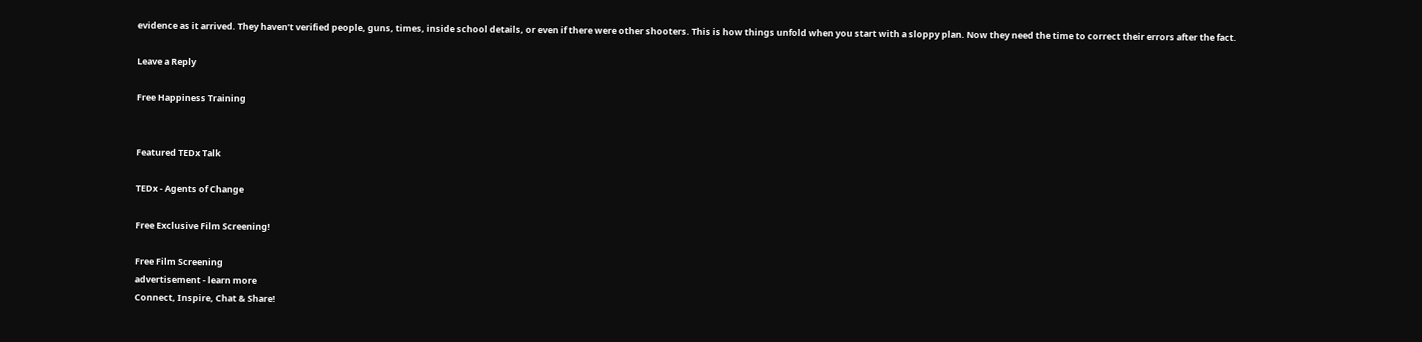evidence as it arrived. They haven’t verified people, guns, times, inside school details, or even if there were other shooters. This is how things unfold when you start with a sloppy plan. Now they need the time to correct their errors after the fact.

Leave a Reply

Free Happiness Training


Featured TEDx Talk

TEDx - Agents of Change

Free Exclusive Film Screening!

Free Film Screening
advertisement - learn more
Connect, Inspire, Chat & Share!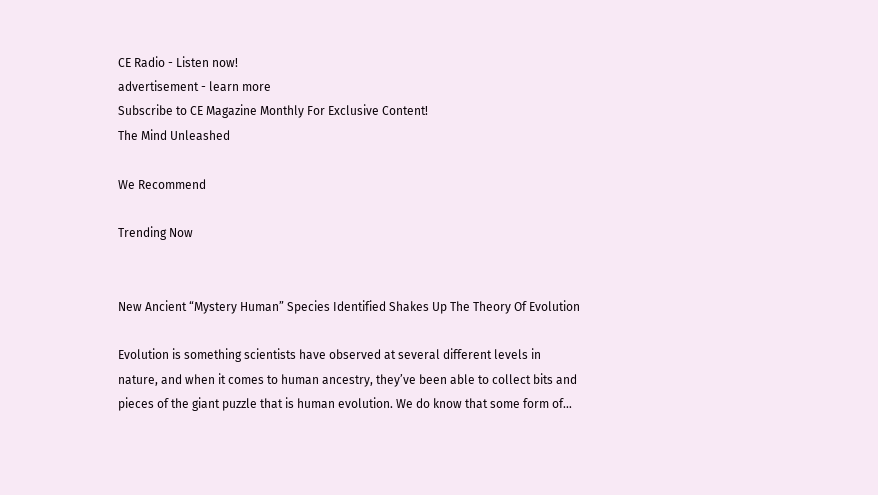CE Radio - Listen now!
advertisement - learn more
Subscribe to CE Magazine Monthly For Exclusive Content!
The Mind Unleashed

We Recommend

Trending Now


New Ancient “Mystery Human” Species Identified Shakes Up The Theory Of Evolution

Evolution is something scientists have observed at several different levels in nature, and when it comes to human ancestry, they’ve been able to collect bits and pieces of the giant puzzle that is human evolution. We do know that some form of…